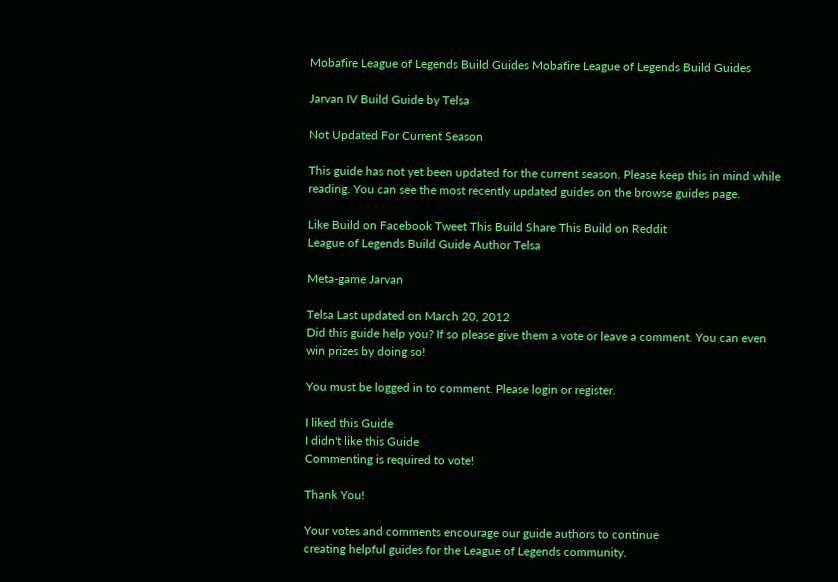Mobafire League of Legends Build Guides Mobafire League of Legends Build Guides

Jarvan IV Build Guide by Telsa

Not Updated For Current Season

This guide has not yet been updated for the current season. Please keep this in mind while reading. You can see the most recently updated guides on the browse guides page.

Like Build on Facebook Tweet This Build Share This Build on Reddit
League of Legends Build Guide Author Telsa

Meta-game Jarvan

Telsa Last updated on March 20, 2012
Did this guide help you? If so please give them a vote or leave a comment. You can even win prizes by doing so!

You must be logged in to comment. Please login or register.

I liked this Guide
I didn't like this Guide
Commenting is required to vote!

Thank You!

Your votes and comments encourage our guide authors to continue
creating helpful guides for the League of Legends community.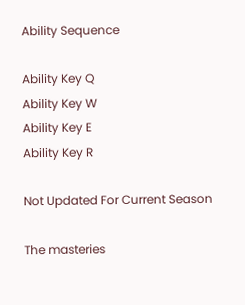Ability Sequence

Ability Key Q
Ability Key W
Ability Key E
Ability Key R

Not Updated For Current Season

The masteries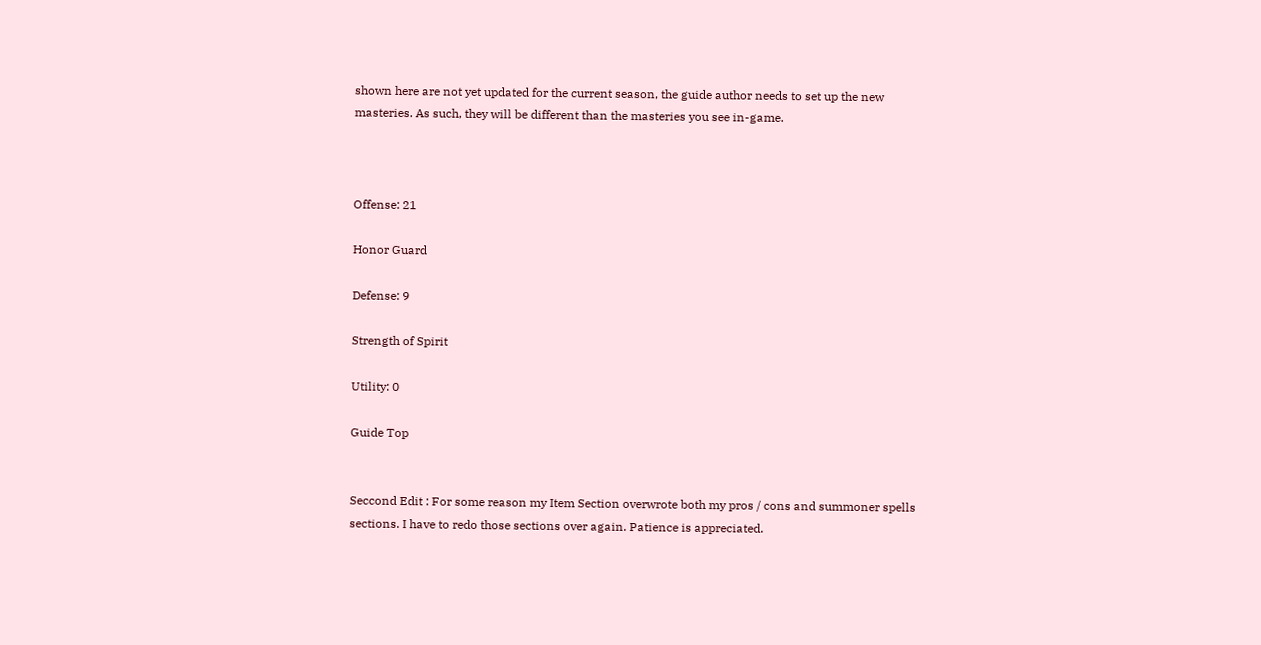shown here are not yet updated for the current season, the guide author needs to set up the new masteries. As such, they will be different than the masteries you see in-game.



Offense: 21

Honor Guard

Defense: 9

Strength of Spirit

Utility: 0

Guide Top


Seccond Edit : For some reason my Item Section overwrote both my pros / cons and summoner spells sections. I have to redo those sections over again. Patience is appreciated.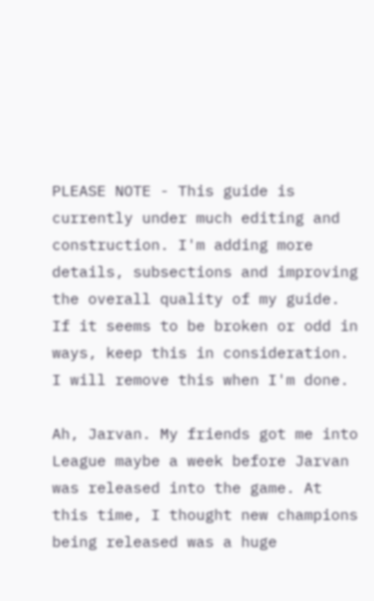PLEASE NOTE - This guide is currently under much editing and construction. I'm adding more details, subsections and improving the overall quality of my guide.
If it seems to be broken or odd in ways, keep this in consideration. I will remove this when I'm done.

Ah, Jarvan. My friends got me into League maybe a week before Jarvan was released into the game. At this time, I thought new champions being released was a huge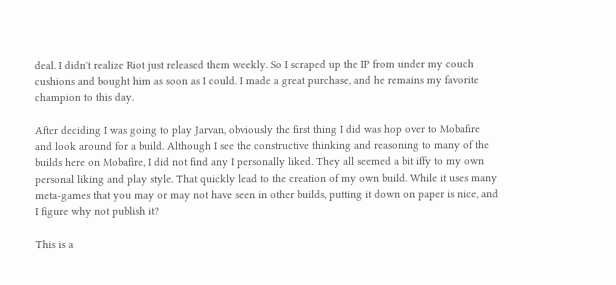deal. I didn't realize Riot just released them weekly. So I scraped up the IP from under my couch cushions and bought him as soon as I could. I made a great purchase, and he remains my favorite champion to this day.

After deciding I was going to play Jarvan, obviously the first thing I did was hop over to Mobafire and look around for a build. Although I see the constructive thinking and reasoning to many of the builds here on Mobafire, I did not find any I personally liked. They all seemed a bit iffy to my own personal liking and play style. That quickly lead to the creation of my own build. While it uses many meta-games that you may or may not have seen in other builds, putting it down on paper is nice, and I figure why not publish it?

This is a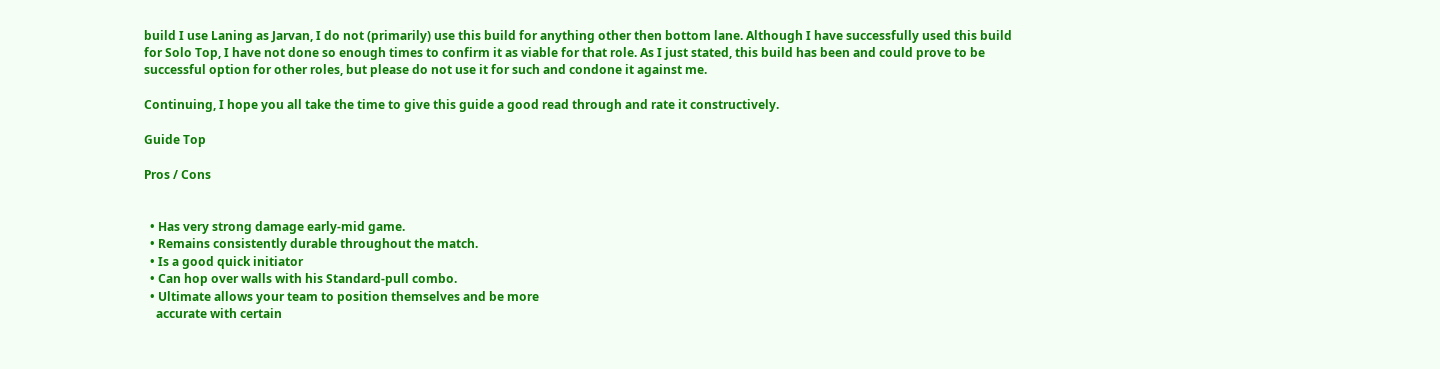build I use Laning as Jarvan, I do not (primarily) use this build for anything other then bottom lane. Although I have successfully used this build for Solo Top, I have not done so enough times to confirm it as viable for that role. As I just stated, this build has been and could prove to be successful option for other roles, but please do not use it for such and condone it against me.

Continuing, I hope you all take the time to give this guide a good read through and rate it constructively.

Guide Top

Pros / Cons


  • Has very strong damage early-mid game.
  • Remains consistently durable throughout the match.
  • Is a good quick initiator
  • Can hop over walls with his Standard-pull combo.
  • Ultimate allows your team to position themselves and be more
    accurate with certain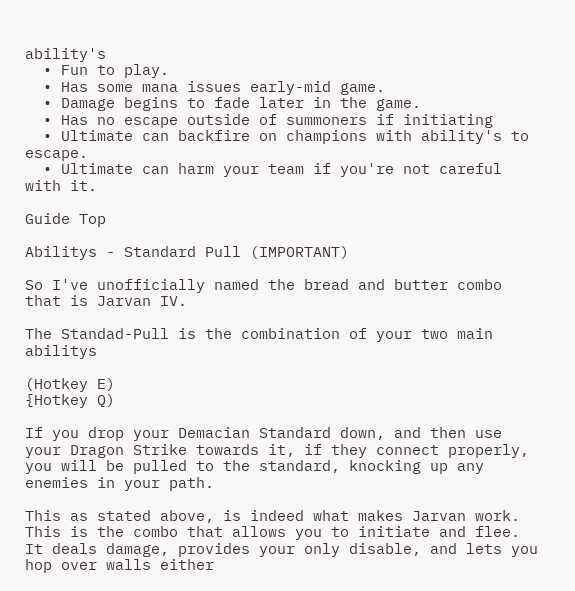ability's
  • Fun to play.
  • Has some mana issues early-mid game.
  • Damage begins to fade later in the game.
  • Has no escape outside of summoners if initiating
  • Ultimate can backfire on champions with ability's to escape.
  • Ultimate can harm your team if you're not careful with it.

Guide Top

Abilitys - Standard Pull (IMPORTANT)

So I've unofficially named the bread and butter combo that is Jarvan IV.

The Standad-Pull is the combination of your two main abilitys

(Hotkey E)
{Hotkey Q)

If you drop your Demacian Standard down, and then use your Dragon Strike towards it, if they connect properly, you will be pulled to the standard, knocking up any enemies in your path.

This as stated above, is indeed what makes Jarvan work. This is the combo that allows you to initiate and flee. It deals damage, provides your only disable, and lets you hop over walls either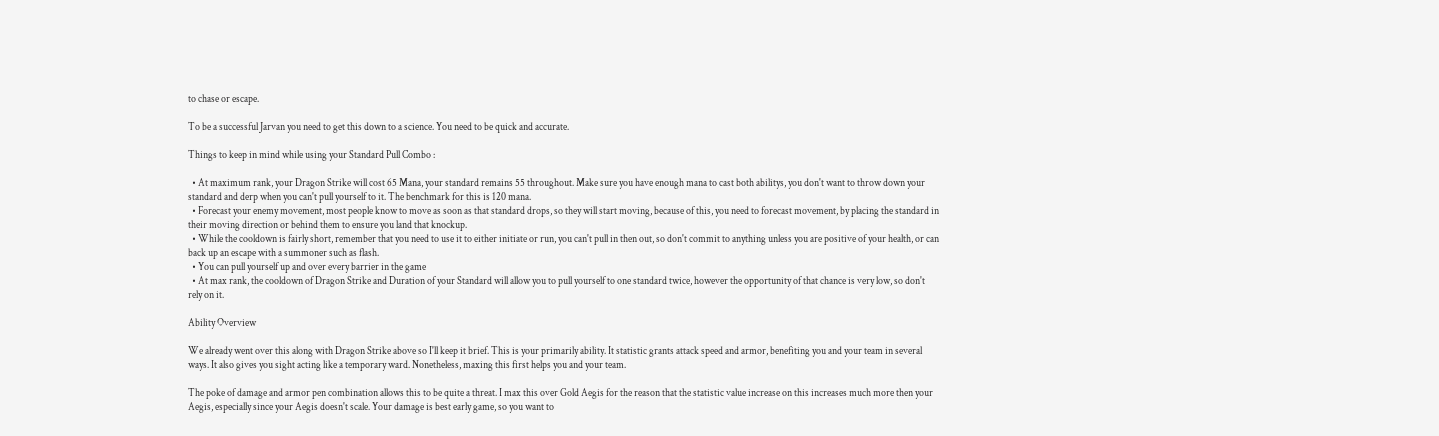to chase or escape.

To be a successful Jarvan you need to get this down to a science. You need to be quick and accurate.

Things to keep in mind while using your Standard Pull Combo :

  • At maximum rank, your Dragon Strike will cost 65 Mana, your standard remains 55 throughout. Make sure you have enough mana to cast both abilitys, you don't want to throw down your standard and derp when you can't pull yourself to it. The benchmark for this is 120 mana.
  • Forecast your enemy movement, most people know to move as soon as that standard drops, so they will start moving, because of this, you need to forecast movement, by placing the standard in their moving direction or behind them to ensure you land that knockup.
  • While the cooldown is fairly short, remember that you need to use it to either initiate or run, you can't pull in then out, so don't commit to anything unless you are positive of your health, or can back up an escape with a summoner such as flash.
  • You can pull yourself up and over every barrier in the game
  • At max rank, the cooldown of Dragon Strike and Duration of your Standard will allow you to pull yourself to one standard twice, however the opportunity of that chance is very low, so don't rely on it.

Ability Overview

We already went over this along with Dragon Strike above so I'll keep it brief. This is your primarily ability. It statistic grants attack speed and armor, benefiting you and your team in several ways. It also gives you sight acting like a temporary ward. Nonetheless, maxing this first helps you and your team.

The poke of damage and armor pen combination allows this to be quite a threat. I max this over Gold Aegis for the reason that the statistic value increase on this increases much more then your Aegis, especially since your Aegis doesn't scale. Your damage is best early game, so you want to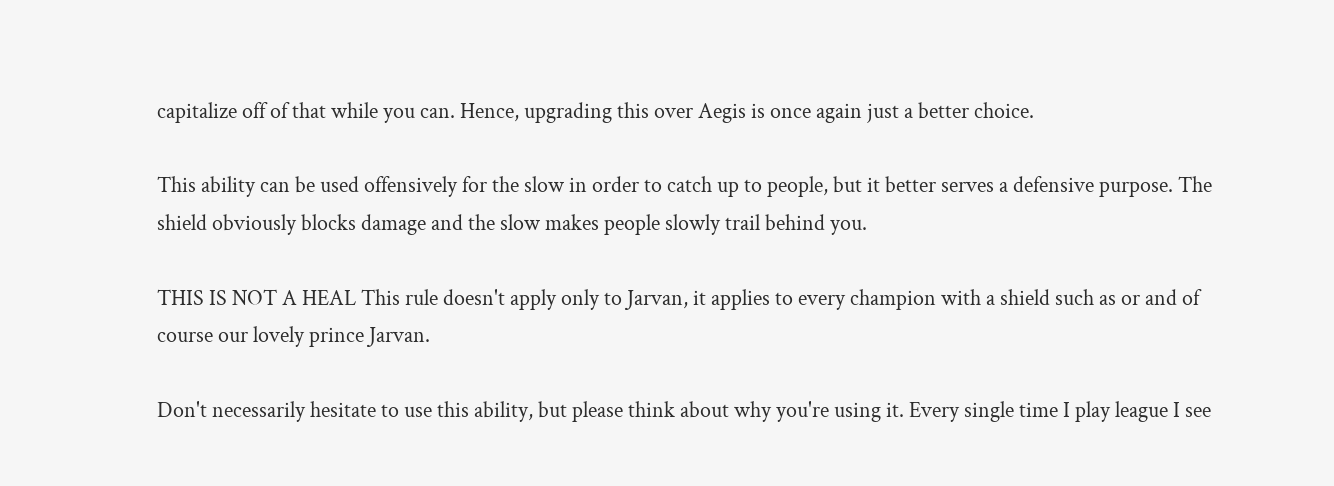capitalize off of that while you can. Hence, upgrading this over Aegis is once again just a better choice.

This ability can be used offensively for the slow in order to catch up to people, but it better serves a defensive purpose. The shield obviously blocks damage and the slow makes people slowly trail behind you.

THIS IS NOT A HEAL This rule doesn't apply only to Jarvan, it applies to every champion with a shield such as or and of course our lovely prince Jarvan.

Don't necessarily hesitate to use this ability, but please think about why you're using it. Every single time I play league I see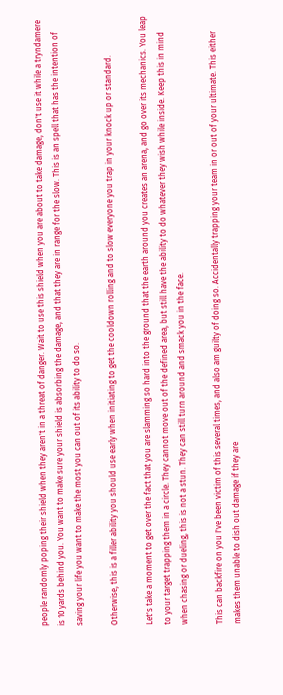people randomly poping their shield when they aren't in a threat of danger. Wait to use this shield when you are about to take damage, don't use it while a tryndamere is 10 yards behind you. You want to make sure your shield is absorbing the damage, and that they are in range for the slow. This is an spell that has the intention of saving your life you want to make the most you can out of its ability to do so.

Otherwise, this is a filler ability you should use early when initiating to get the cooldown rolling and to slow everyone you trap in your knock up or standard.

Let's take a moment to get over the fact that you are slamming so hard into the ground that the earth around you creates an arena, and go over its mechanics. You leap to your target trapping them in a circle. They cannot move out of the defined area, but still have the ability to do whatever they wish while inside. Keep this in mind when chasing or dueling, this is not a stun. They can still turn around and smack you in the face.

This can backfire on you I've been victim of this several times, and also am guilty of doing so. Accidentally trapping your team in or out of your ultimate. This either makes them unable to dish out damage if they are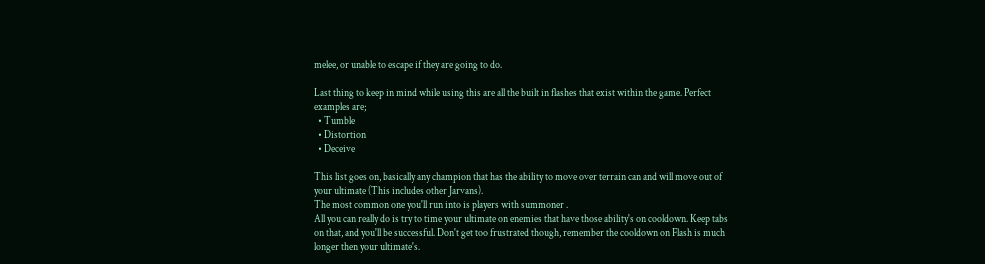melee, or unable to escape if they are going to do.

Last thing to keep in mind while using this are all the built in flashes that exist within the game. Perfect examples are;
  • Tumble
  • Distortion
  • Deceive

This list goes on, basically any champion that has the ability to move over terrain can and will move out of your ultimate (This includes other Jarvans).
The most common one you'll run into is players with summoner .
All you can really do is try to time your ultimate on enemies that have those ability's on cooldown. Keep tabs on that, and you'll be successful. Don't get too frustrated though, remember the cooldown on Flash is much longer then your ultimate's.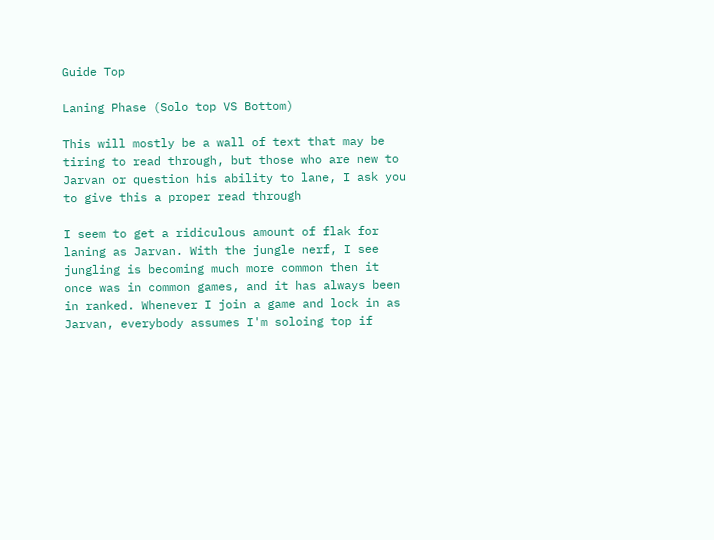Guide Top

Laning Phase (Solo top VS Bottom)

This will mostly be a wall of text that may be tiring to read through, but those who are new to Jarvan or question his ability to lane, I ask you to give this a proper read through

I seem to get a ridiculous amount of flak for laning as Jarvan. With the jungle nerf, I see jungling is becoming much more common then it once was in common games, and it has always been in ranked. Whenever I join a game and lock in as Jarvan, everybody assumes I'm soloing top if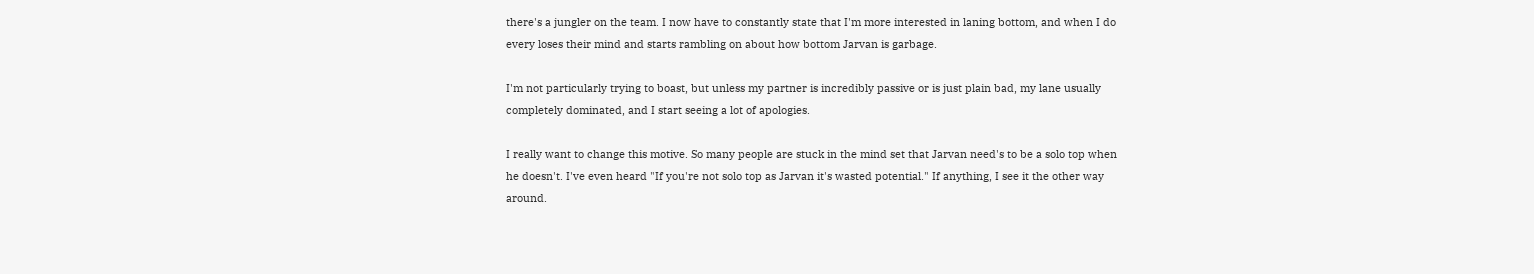there's a jungler on the team. I now have to constantly state that I'm more interested in laning bottom, and when I do every loses their mind and starts rambling on about how bottom Jarvan is garbage.

I'm not particularly trying to boast, but unless my partner is incredibly passive or is just plain bad, my lane usually completely dominated, and I start seeing a lot of apologies.

I really want to change this motive. So many people are stuck in the mind set that Jarvan need's to be a solo top when he doesn't. I've even heard "If you're not solo top as Jarvan it's wasted potential." If anything, I see it the other way around.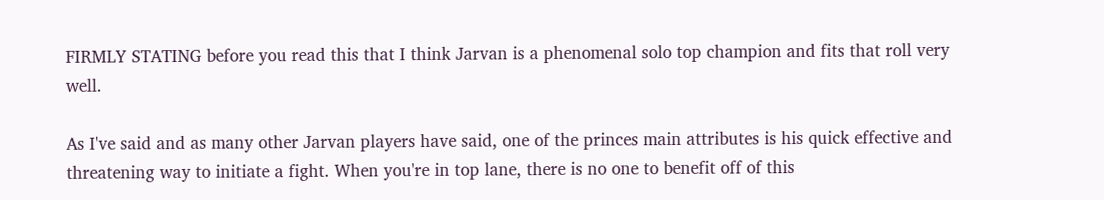FIRMLY STATING before you read this that I think Jarvan is a phenomenal solo top champion and fits that roll very well.

As I've said and as many other Jarvan players have said, one of the princes main attributes is his quick effective and threatening way to initiate a fight. When you're in top lane, there is no one to benefit off of this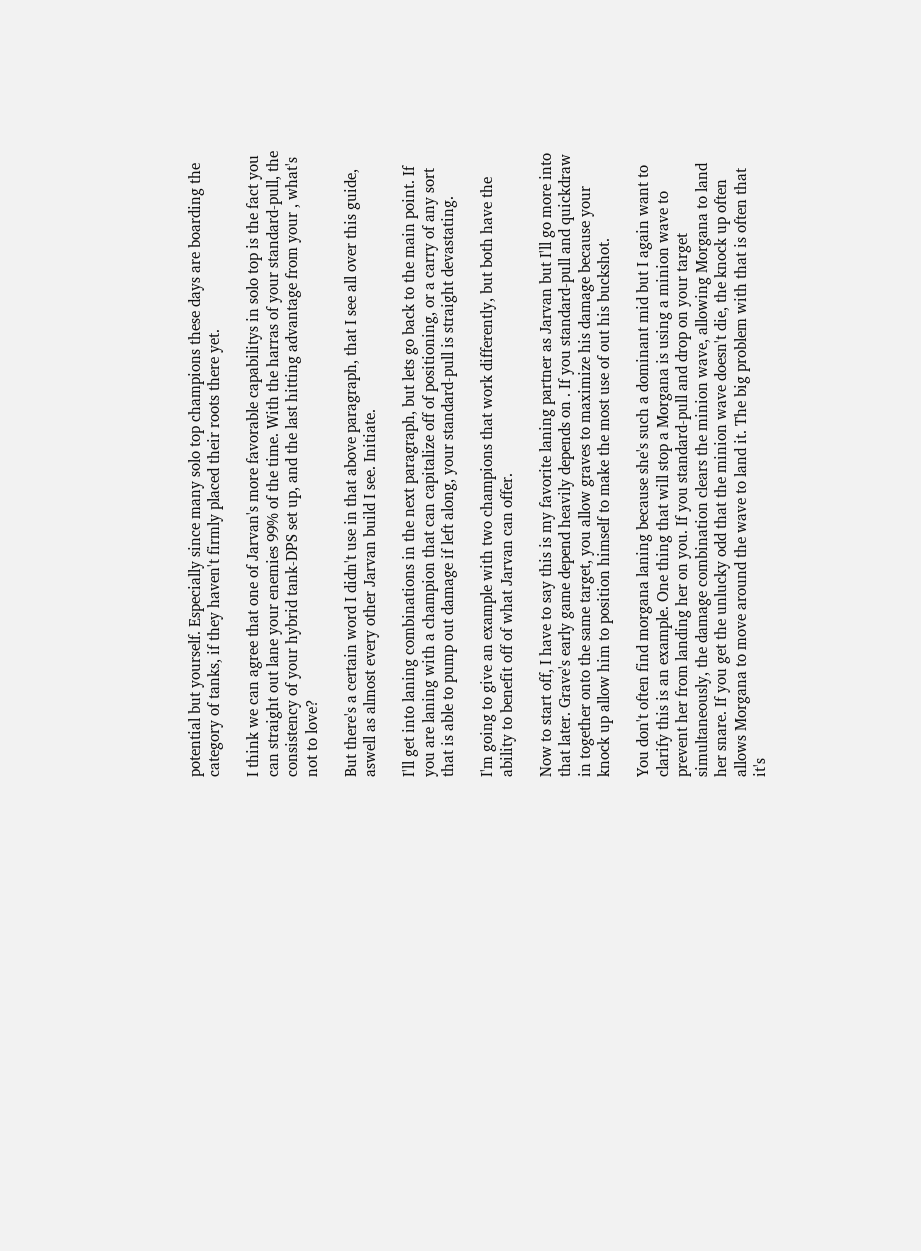potential but yourself. Especially since many solo top champions these days are boarding the category of tanks, if they haven't firmly placed their roots there yet.

I think we can agree that one of Jarvan's more favorable capabilitys in solo top is the fact you can straight out lane your enemies 99% of the time. With the harras of your standard-pull, the consistency of your hybrid tank-DPS set up, and the last hitting advantage from your , what's not to love?

But there's a certain word I didn't use in that above paragraph, that I see all over this guide, aswell as almost every other Jarvan build I see. Initiate.

I'll get into laning combinations in the next paragraph, but lets go back to the main point. If you are laning with a champion that can capitalize off of positioning, or a carry of any sort that is able to pump out damage if left along, your standard-pull is straight devastating.

I'm going to give an example with two champions that work differently, but both have the ability to benefit off of what Jarvan can offer.

Now to start off, I have to say this is my favorite laning partner as Jarvan but I'll go more into that later. Grave's early game depend heavily depends on . If you standard-pull and quickdraw in together onto the same target, you allow graves to maximize his damage because your knock up allow him to position himself to make the most use of out his buckshot.

You don't often find morgana laning because she's such a dominant mid but I again want to clarify this is an example. One thing that will stop a Morgana is using a minion wave to prevent her from landing her on you. If you standard-pull and drop on your target simultaneously, the damage combination clears the minion wave, allowing Morgana to land her snare. If you get the unlucky odd that the minion wave doesn't die, the knock up often allows Morgana to move around the wave to land it. The big problem with that is often that it's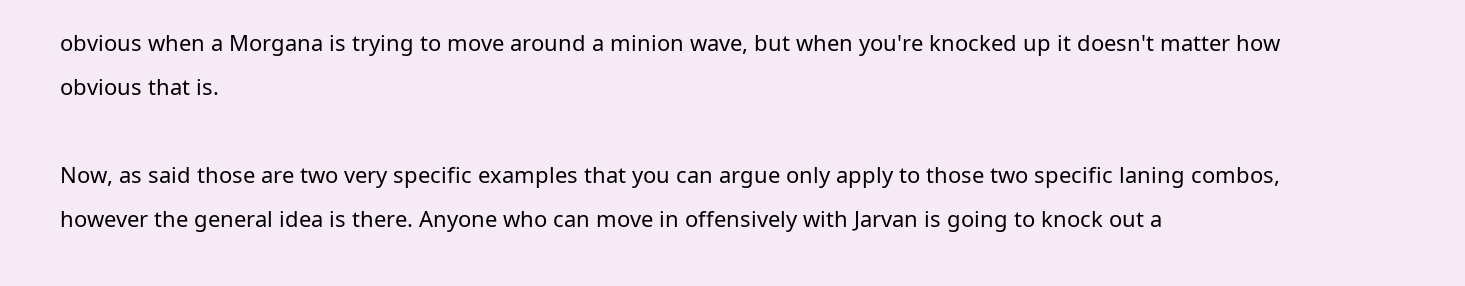obvious when a Morgana is trying to move around a minion wave, but when you're knocked up it doesn't matter how obvious that is.

Now, as said those are two very specific examples that you can argue only apply to those two specific laning combos, however the general idea is there. Anyone who can move in offensively with Jarvan is going to knock out a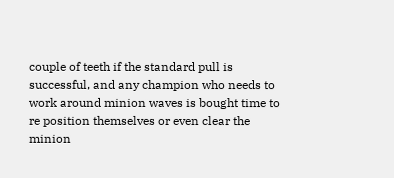couple of teeth if the standard pull is successful, and any champion who needs to work around minion waves is bought time to re position themselves or even clear the minion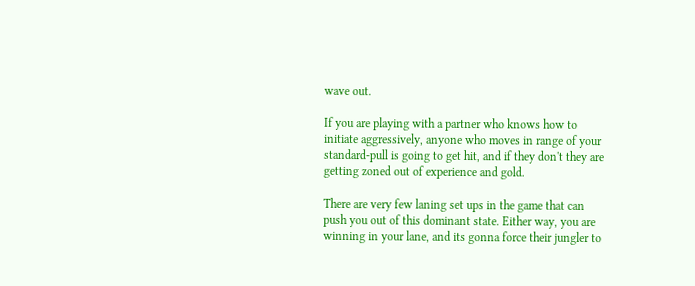wave out.

If you are playing with a partner who knows how to initiate aggressively, anyone who moves in range of your standard-pull is going to get hit, and if they don't they are getting zoned out of experience and gold.

There are very few laning set ups in the game that can push you out of this dominant state. Either way, you are winning in your lane, and its gonna force their jungler to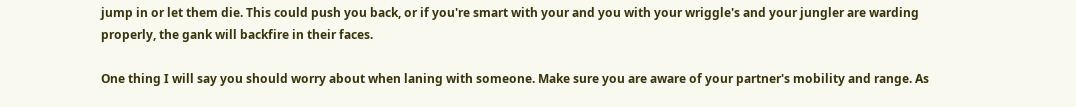jump in or let them die. This could push you back, or if you're smart with your and you with your wriggle's and your jungler are warding properly, the gank will backfire in their faces.

One thing I will say you should worry about when laning with someone. Make sure you are aware of your partner's mobility and range. As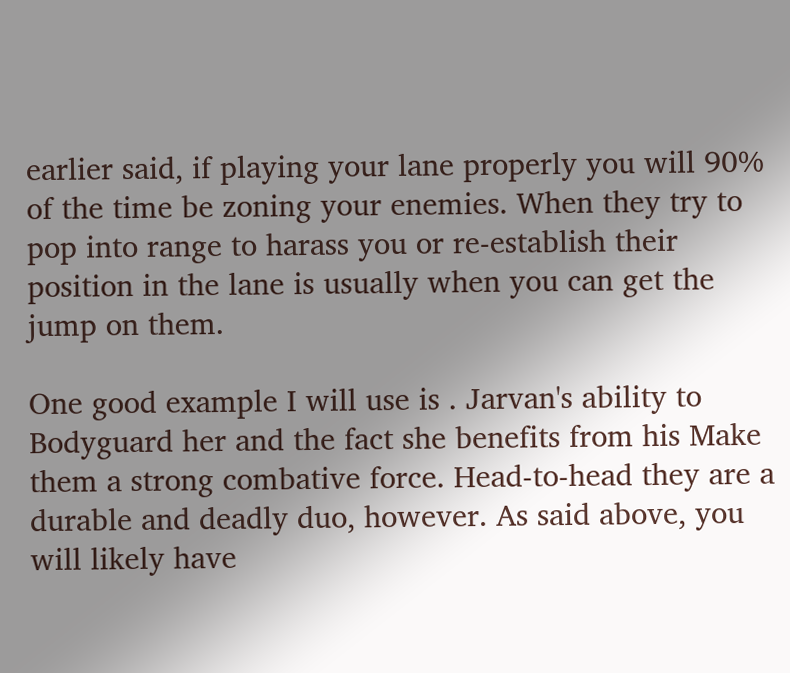earlier said, if playing your lane properly you will 90% of the time be zoning your enemies. When they try to pop into range to harass you or re-establish their position in the lane is usually when you can get the jump on them.

One good example I will use is . Jarvan's ability to Bodyguard her and the fact she benefits from his Make them a strong combative force. Head-to-head they are a durable and deadly duo, however. As said above, you will likely have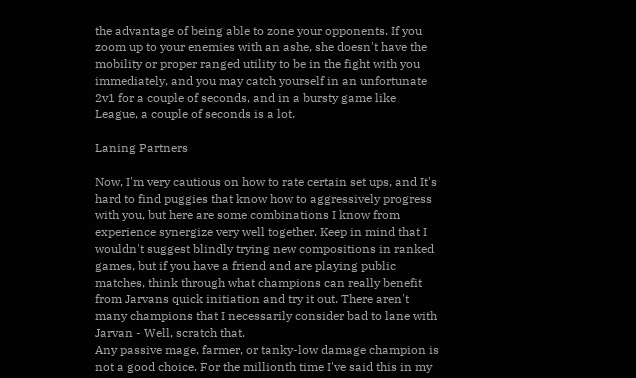the advantage of being able to zone your opponents. If you zoom up to your enemies with an ashe, she doesn't have the mobility or proper ranged utility to be in the fight with you immediately, and you may catch yourself in an unfortunate 2v1 for a couple of seconds, and in a bursty game like League, a couple of seconds is a lot.

Laning Partners

Now, I'm very cautious on how to rate certain set ups, and It's hard to find puggies that know how to aggressively progress with you, but here are some combinations I know from experience synergize very well together. Keep in mind that I wouldn't suggest blindly trying new compositions in ranked games, but if you have a friend and are playing public matches, think through what champions can really benefit from Jarvans quick initiation and try it out. There aren't many champions that I necessarily consider bad to lane with Jarvan - Well, scratch that.
Any passive mage, farmer, or tanky-low damage champion is not a good choice. For the millionth time I've said this in my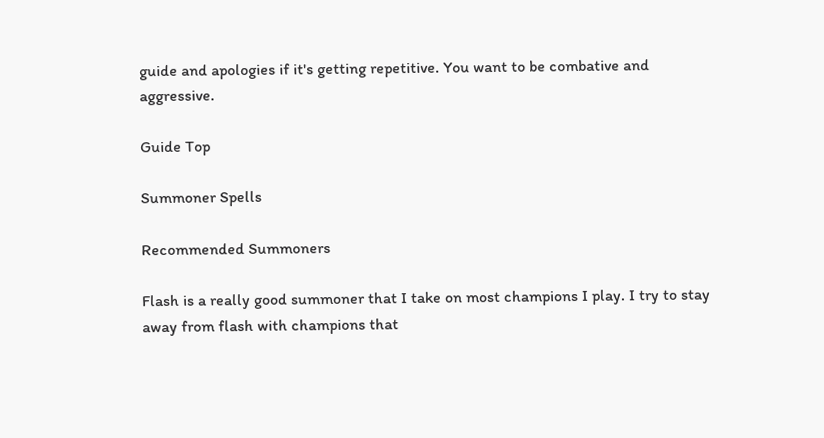guide and apologies if it's getting repetitive. You want to be combative and aggressive.

Guide Top

Summoner Spells

Recommended Summoners

Flash is a really good summoner that I take on most champions I play. I try to stay away from flash with champions that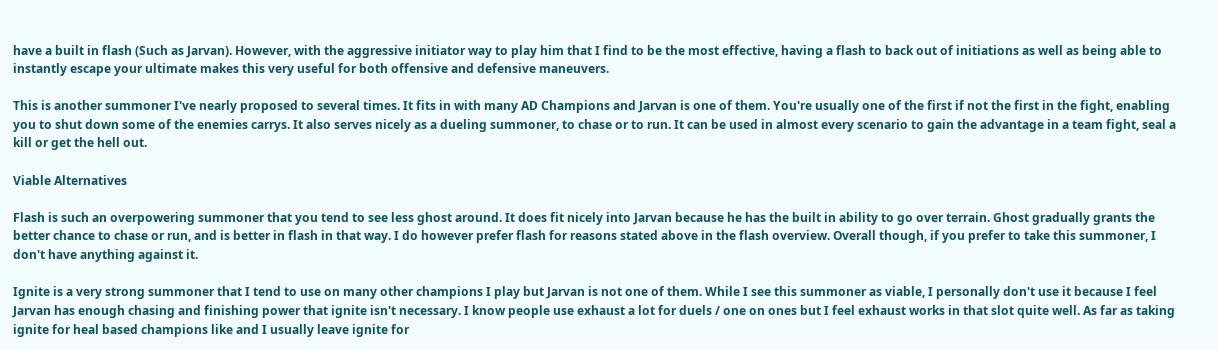have a built in flash (Such as Jarvan). However, with the aggressive initiator way to play him that I find to be the most effective, having a flash to back out of initiations as well as being able to instantly escape your ultimate makes this very useful for both offensive and defensive maneuvers.

This is another summoner I've nearly proposed to several times. It fits in with many AD Champions and Jarvan is one of them. You're usually one of the first if not the first in the fight, enabling you to shut down some of the enemies carrys. It also serves nicely as a dueling summoner, to chase or to run. It can be used in almost every scenario to gain the advantage in a team fight, seal a kill or get the hell out.

Viable Alternatives

Flash is such an overpowering summoner that you tend to see less ghost around. It does fit nicely into Jarvan because he has the built in ability to go over terrain. Ghost gradually grants the better chance to chase or run, and is better in flash in that way. I do however prefer flash for reasons stated above in the flash overview. Overall though, if you prefer to take this summoner, I don't have anything against it.

Ignite is a very strong summoner that I tend to use on many other champions I play but Jarvan is not one of them. While I see this summoner as viable, I personally don't use it because I feel Jarvan has enough chasing and finishing power that ignite isn't necessary. I know people use exhaust a lot for duels / one on ones but I feel exhaust works in that slot quite well. As far as taking ignite for heal based champions like and I usually leave ignite for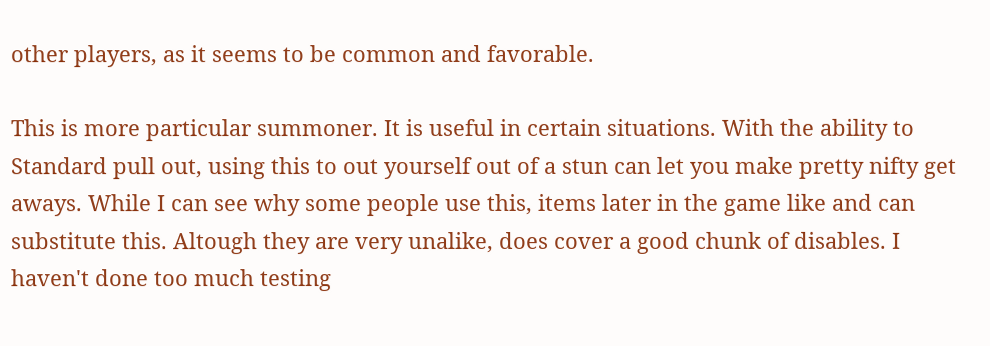other players, as it seems to be common and favorable.

This is more particular summoner. It is useful in certain situations. With the ability to Standard pull out, using this to out yourself out of a stun can let you make pretty nifty get aways. While I can see why some people use this, items later in the game like and can substitute this. Altough they are very unalike, does cover a good chunk of disables. I haven't done too much testing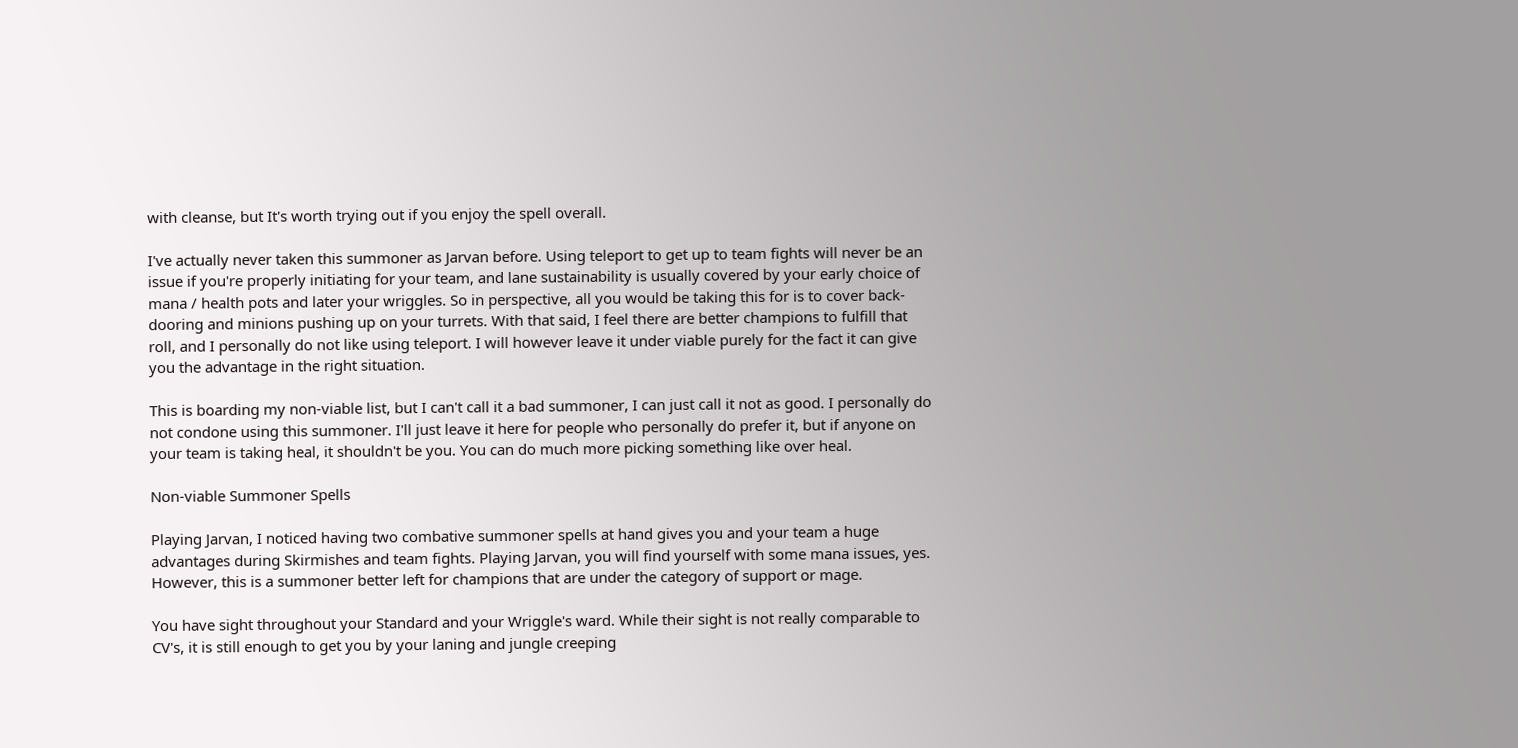with cleanse, but It's worth trying out if you enjoy the spell overall.

I've actually never taken this summoner as Jarvan before. Using teleport to get up to team fights will never be an issue if you're properly initiating for your team, and lane sustainability is usually covered by your early choice of mana / health pots and later your wriggles. So in perspective, all you would be taking this for is to cover back-dooring and minions pushing up on your turrets. With that said, I feel there are better champions to fulfill that roll, and I personally do not like using teleport. I will however leave it under viable purely for the fact it can give you the advantage in the right situation.

This is boarding my non-viable list, but I can't call it a bad summoner, I can just call it not as good. I personally do not condone using this summoner. I'll just leave it here for people who personally do prefer it, but if anyone on your team is taking heal, it shouldn't be you. You can do much more picking something like over heal.

Non-viable Summoner Spells

Playing Jarvan, I noticed having two combative summoner spells at hand gives you and your team a huge advantages during Skirmishes and team fights. Playing Jarvan, you will find yourself with some mana issues, yes. However, this is a summoner better left for champions that are under the category of support or mage.

You have sight throughout your Standard and your Wriggle's ward. While their sight is not really comparable to CV's, it is still enough to get you by your laning and jungle creeping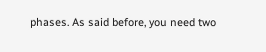phases. As said before, you need two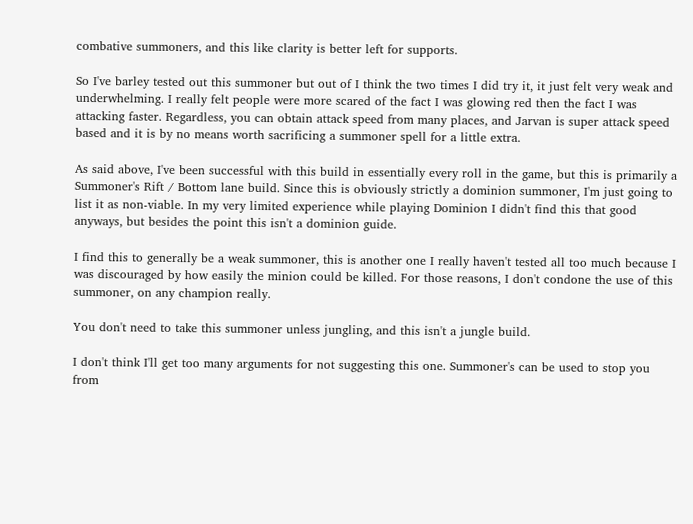combative summoners, and this like clarity is better left for supports.

So I've barley tested out this summoner but out of I think the two times I did try it, it just felt very weak and underwhelming. I really felt people were more scared of the fact I was glowing red then the fact I was attacking faster. Regardless, you can obtain attack speed from many places, and Jarvan is super attack speed based and it is by no means worth sacrificing a summoner spell for a little extra.

As said above, I've been successful with this build in essentially every roll in the game, but this is primarily a Summoner's Rift / Bottom lane build. Since this is obviously strictly a dominion summoner, I'm just going to list it as non-viable. In my very limited experience while playing Dominion I didn't find this that good anyways, but besides the point this isn't a dominion guide.

I find this to generally be a weak summoner, this is another one I really haven't tested all too much because I was discouraged by how easily the minion could be killed. For those reasons, I don't condone the use of this summoner, on any champion really.

You don't need to take this summoner unless jungling, and this isn't a jungle build.

I don't think I'll get too many arguments for not suggesting this one. Summoner's can be used to stop you from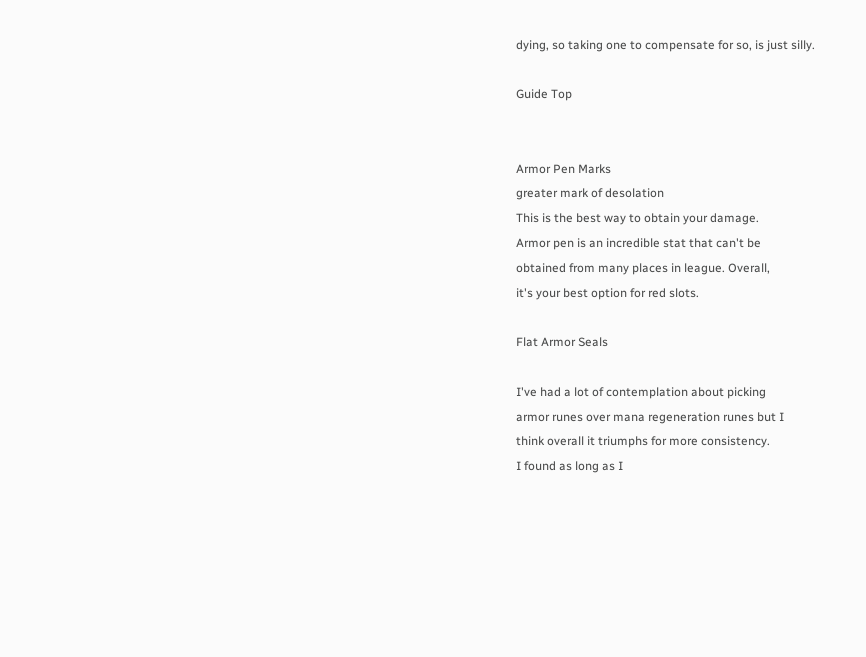dying, so taking one to compensate for so, is just silly.

Guide Top


Armor Pen Marks
greater mark of desolation
This is the best way to obtain your damage.
Armor pen is an incredible stat that can't be
obtained from many places in league. Overall,
it's your best option for red slots.

Flat Armor Seals

I've had a lot of contemplation about picking
armor runes over mana regeneration runes but I
think overall it triumphs for more consistency.
I found as long as I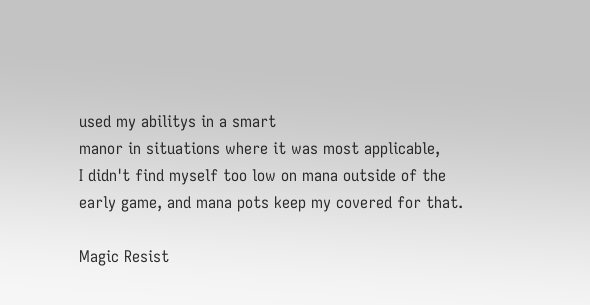used my abilitys in a smart
manor in situations where it was most applicable,
I didn't find myself too low on mana outside of the
early game, and mana pots keep my covered for that.

Magic Resist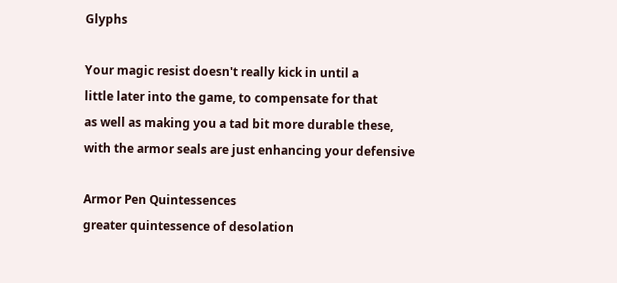Glyphs

Your magic resist doesn't really kick in until a
little later into the game, to compensate for that
as well as making you a tad bit more durable these,
with the armor seals are just enhancing your defensive

Armor Pen Quintessences
greater quintessence of desolation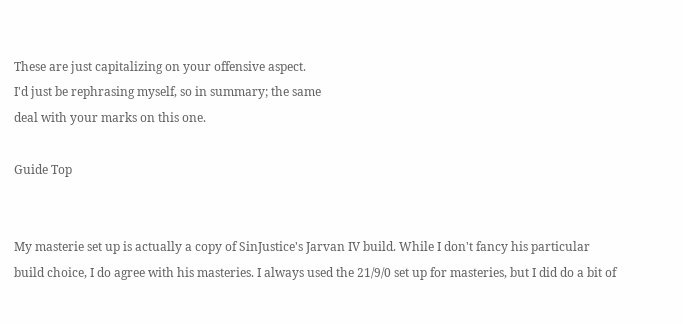These are just capitalizing on your offensive aspect.
I'd just be rephrasing myself, so in summary; the same
deal with your marks on this one.

Guide Top


My masterie set up is actually a copy of SinJustice's Jarvan IV build. While I don't fancy his particular build choice, I do agree with his masteries. I always used the 21/9/0 set up for masteries, but I did do a bit of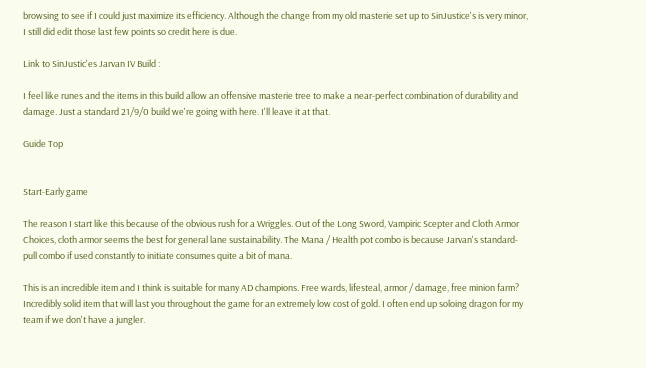browsing to see if I could just maximize its efficiency. Although the change from my old masterie set up to SinJustice's is very minor, I still did edit those last few points so credit here is due.

Link to SinJustic'es Jarvan IV Build :

I feel like runes and the items in this build allow an offensive masterie tree to make a near-perfect combination of durability and damage. Just a standard 21/9/0 build we're going with here. I'll leave it at that.

Guide Top


Start-Early game

The reason I start like this because of the obvious rush for a Wriggles. Out of the Long Sword, Vampiric Scepter and Cloth Armor Choices, cloth armor seems the best for general lane sustainability. The Mana / Health pot combo is because Jarvan's standard-pull combo if used constantly to initiate consumes quite a bit of mana.

This is an incredible item and I think is suitable for many AD champions. Free wards, lifesteal, armor / damage, free minion farm? Incredibly solid item that will last you throughout the game for an extremely low cost of gold. I often end up soloing dragon for my team if we don't have a jungler.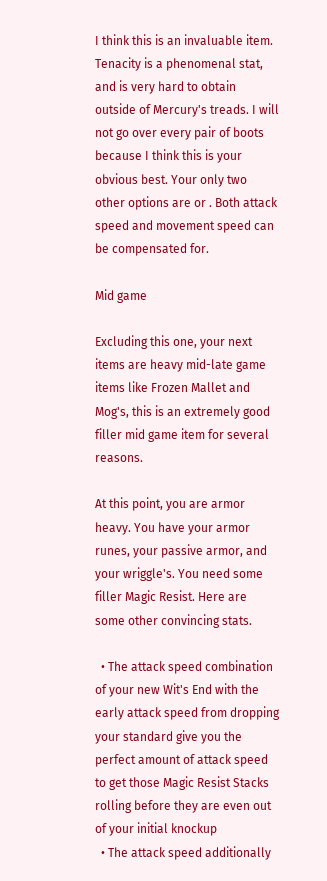I think this is an invaluable item. Tenacity is a phenomenal stat, and is very hard to obtain outside of Mercury's treads. I will not go over every pair of boots because I think this is your obvious best. Your only two other options are or . Both attack speed and movement speed can be compensated for.

Mid game

Excluding this one, your next items are heavy mid-late game items like Frozen Mallet and Mog's, this is an extremely good filler mid game item for several reasons.

At this point, you are armor heavy. You have your armor runes, your passive armor, and your wriggle's. You need some filler Magic Resist. Here are some other convincing stats.

  • The attack speed combination of your new Wit's End with the early attack speed from dropping your standard give you the perfect amount of attack speed to get those Magic Resist Stacks rolling before they are even out of your initial knockup
  • The attack speed additionally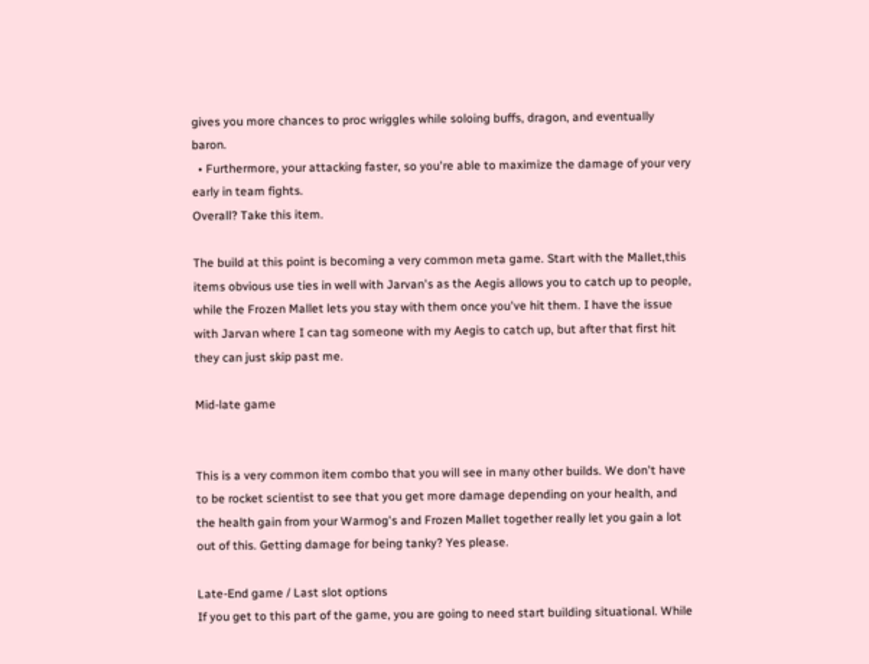gives you more chances to proc wriggles while soloing buffs, dragon, and eventually baron.
  • Furthermore, your attacking faster, so you're able to maximize the damage of your very early in team fights.
Overall? Take this item.

The build at this point is becoming a very common meta game. Start with the Mallet,this items obvious use ties in well with Jarvan's as the Aegis allows you to catch up to people, while the Frozen Mallet lets you stay with them once you've hit them. I have the issue with Jarvan where I can tag someone with my Aegis to catch up, but after that first hit they can just skip past me.

Mid-late game


This is a very common item combo that you will see in many other builds. We don't have to be rocket scientist to see that you get more damage depending on your health, and the health gain from your Warmog's and Frozen Mallet together really let you gain a lot out of this. Getting damage for being tanky? Yes please.

Late-End game / Last slot options
If you get to this part of the game, you are going to need start building situational. While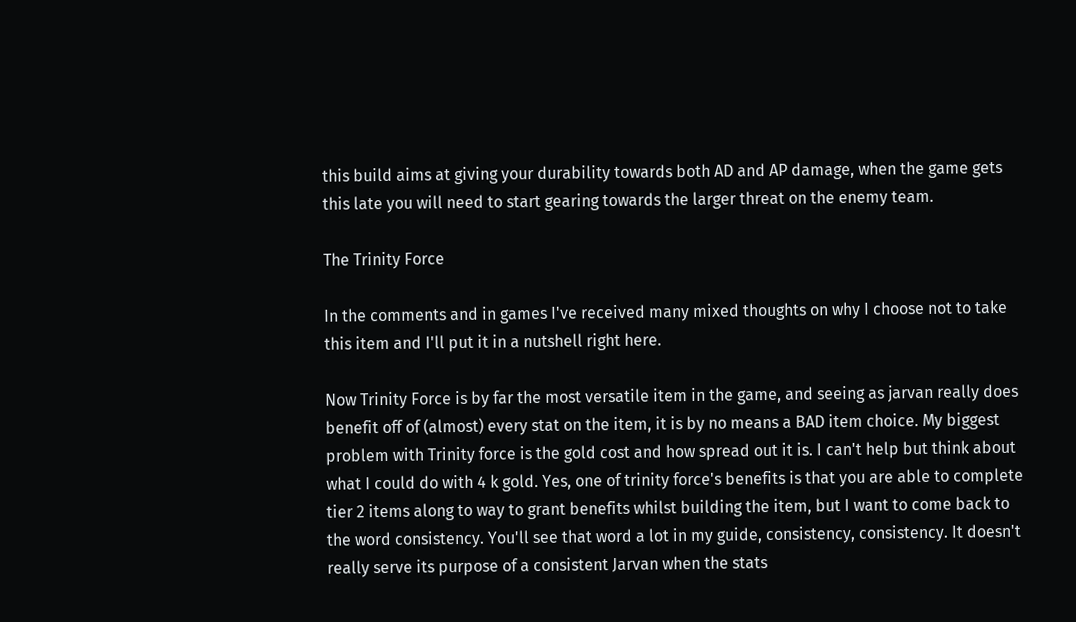this build aims at giving your durability towards both AD and AP damage, when the game gets this late you will need to start gearing towards the larger threat on the enemy team.

The Trinity Force

In the comments and in games I've received many mixed thoughts on why I choose not to take this item and I'll put it in a nutshell right here.

Now Trinity Force is by far the most versatile item in the game, and seeing as jarvan really does benefit off of (almost) every stat on the item, it is by no means a BAD item choice. My biggest problem with Trinity force is the gold cost and how spread out it is. I can't help but think about what I could do with 4 k gold. Yes, one of trinity force's benefits is that you are able to complete tier 2 items along to way to grant benefits whilst building the item, but I want to come back to the word consistency. You'll see that word a lot in my guide, consistency, consistency. It doesn't really serve its purpose of a consistent Jarvan when the stats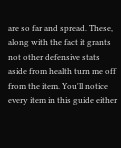are so far and spread. These, along with the fact it grants not other defensive stats aside from health turn me off from the item. You'll notice every item in this guide either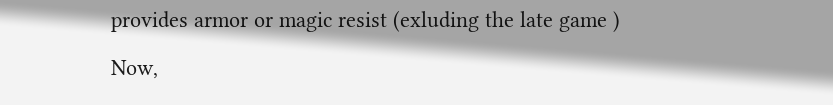provides armor or magic resist (exluding the late game )

Now,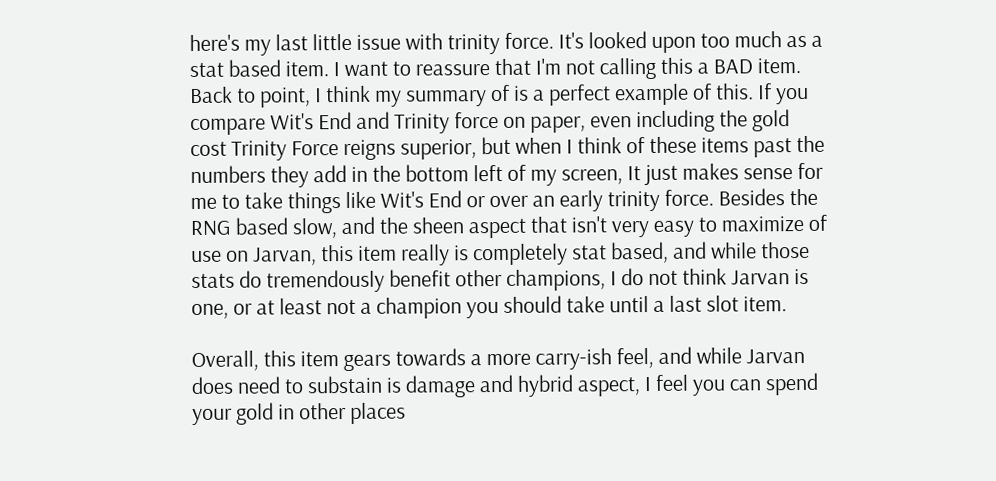here's my last little issue with trinity force. It's looked upon too much as a stat based item. I want to reassure that I'm not calling this a BAD item. Back to point, I think my summary of is a perfect example of this. If you compare Wit's End and Trinity force on paper, even including the gold cost Trinity Force reigns superior, but when I think of these items past the numbers they add in the bottom left of my screen, It just makes sense for me to take things like Wit's End or over an early trinity force. Besides the RNG based slow, and the sheen aspect that isn't very easy to maximize of use on Jarvan, this item really is completely stat based, and while those stats do tremendously benefit other champions, I do not think Jarvan is one, or at least not a champion you should take until a last slot item.

Overall, this item gears towards a more carry-ish feel, and while Jarvan does need to substain is damage and hybrid aspect, I feel you can spend your gold in other places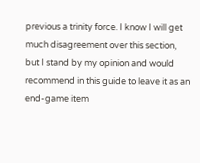previous a trinity force. I know I will get much disagreement over this section, but I stand by my opinion and would recommend in this guide to leave it as an end-game item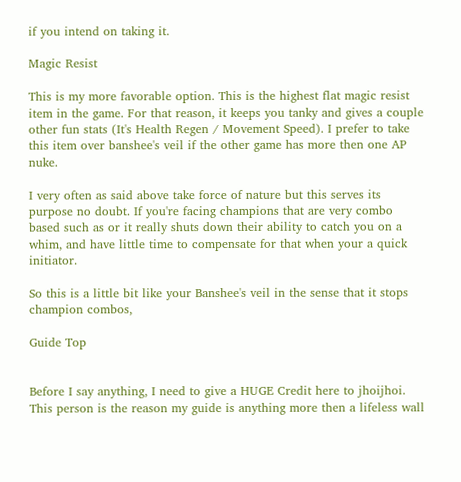if you intend on taking it.

Magic Resist

This is my more favorable option. This is the highest flat magic resist item in the game. For that reason, it keeps you tanky and gives a couple other fun stats (It's Health Regen / Movement Speed). I prefer to take this item over banshee's veil if the other game has more then one AP nuke.

I very often as said above take force of nature but this serves its purpose no doubt. If you're facing champions that are very combo based such as or it really shuts down their ability to catch you on a whim, and have little time to compensate for that when your a quick initiator.

So this is a little bit like your Banshee's veil in the sense that it stops champion combos,

Guide Top


Before I say anything, I need to give a HUGE Credit here to jhoijhoi. This person is the reason my guide is anything more then a lifeless wall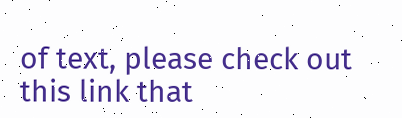of text, please check out this link that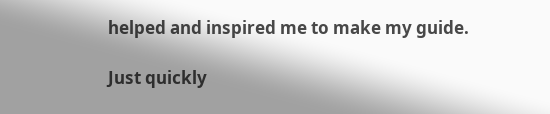helped and inspired me to make my guide.

Just quickly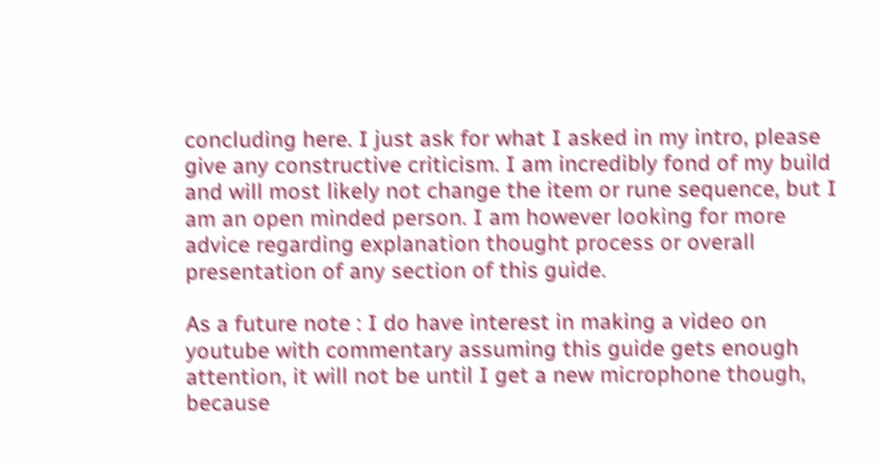concluding here. I just ask for what I asked in my intro, please give any constructive criticism. I am incredibly fond of my build and will most likely not change the item or rune sequence, but I am an open minded person. I am however looking for more advice regarding explanation thought process or overall presentation of any section of this guide.

As a future note : I do have interest in making a video on youtube with commentary assuming this guide gets enough attention, it will not be until I get a new microphone though, because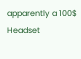apparently a 100$ Headset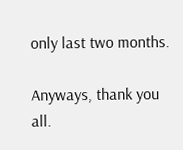only last two months.

Anyways, thank you all.